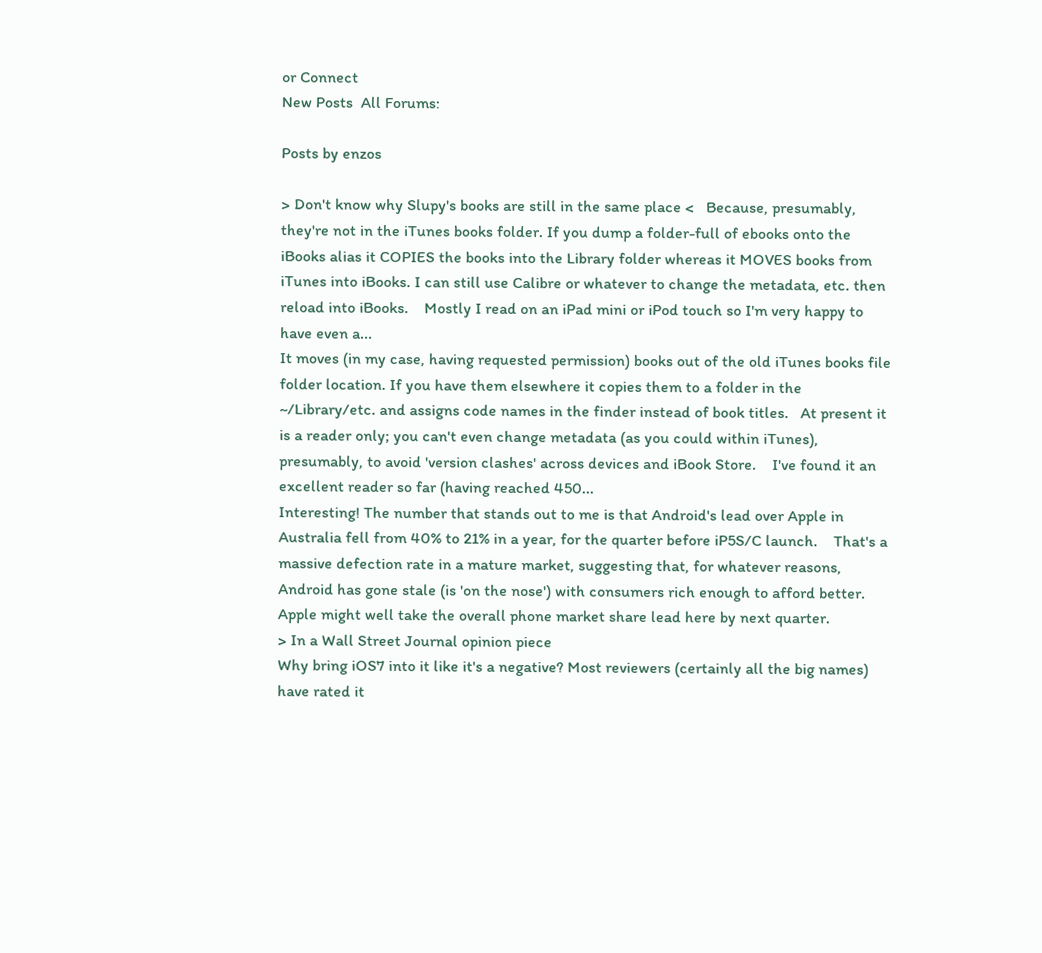or Connect
New Posts  All Forums:

Posts by enzos

> Don't know why Slupy's books are still in the same place <   Because, presumably, they're not in the iTunes books folder. If you dump a folder-full of ebooks onto the iBooks alias it COPIES the books into the Library folder whereas it MOVES books from iTunes into iBooks. I can still use Calibre or whatever to change the metadata, etc. then reload into iBooks.    Mostly I read on an iPad mini or iPod touch so I'm very happy to have even a...
It moves (in my case, having requested permission) books out of the old iTunes books file folder location. If you have them elsewhere it copies them to a folder in the ~/Library/etc. and assigns code names in the finder instead of book titles.   At present it is a reader only; you can't even change metadata (as you could within iTunes), presumably, to avoid 'version clashes' across devices and iBook Store.    I've found it an excellent reader so far (having reached 450...
Interesting! The number that stands out to me is that Android's lead over Apple in Australia fell from 40% to 21% in a year, for the quarter before iP5S/C launch.    That's a massive defection rate in a mature market, suggesting that, for whatever reasons, Android has gone stale (is 'on the nose') with consumers rich enough to afford better. Apple might well take the overall phone market share lead here by next quarter.
> In a Wall Street Journal opinion piece
Why bring iOS7 into it like it's a negative? Most reviewers (certainly all the big names) have rated it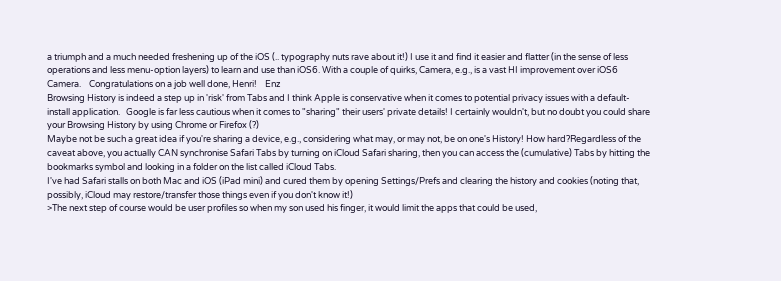a triumph and a much needed freshening up of the iOS (.. typography nuts rave about it!) I use it and find it easier and flatter (in the sense of less operations and less menu-option layers) to learn and use than iOS6. With a couple of quirks, Camera, e.g., is a vast HI improvement over iOS6 Camera.    Congratulations on a job well done, Henri!    Enz
Browsing History is indeed a step up in 'risk' from Tabs and I think Apple is conservative when it comes to potential privacy issues with a default-install application.   Google is far less cautious when it comes to "sharing" their users' private details! I certainly wouldn't, but no doubt you could share your Browsing History by using Chrome or Firefox (?)
Maybe not be such a great idea if you're sharing a device, e.g., considering what may, or may not, be on one's History! How hard?Regardless of the caveat above, you actually CAN synchronise Safari Tabs by turning on iCloud Safari sharing, then you can access the (cumulative) Tabs by hitting the bookmarks symbol and looking in a folder on the list called iCloud Tabs.
I've had Safari stalls on both Mac and iOS (iPad mini) and cured them by opening Settings/Prefs and clearing the history and cookies (noting that, possibly, iCloud may restore/transfer those things even if you don't know it!)
>The next step of course would be user profiles so when my son used his finger, it would limit the apps that could be used,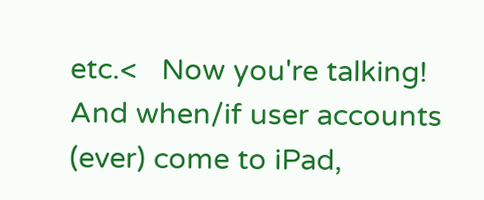etc.<   Now you're talking! And when/if user accounts (ever) come to iPad,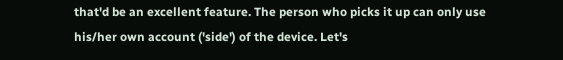that'd be an excellent feature. The person who picks it up can only use his/her own account ('side') of the device. Let's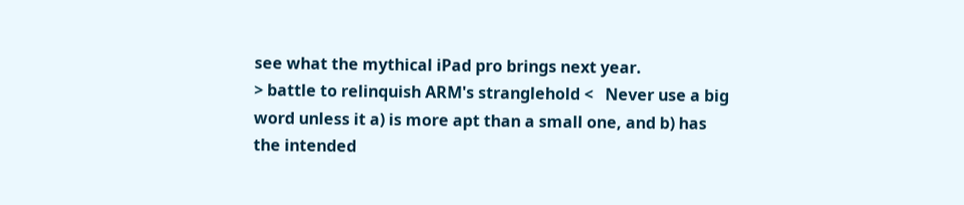see what the mythical iPad pro brings next year.
> battle to relinquish ARM's stranglehold <   Never use a big word unless it a) is more apt than a small one, and b) has the intended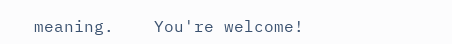meaning.    You're welcome!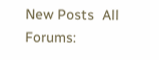New Posts  All Forums: